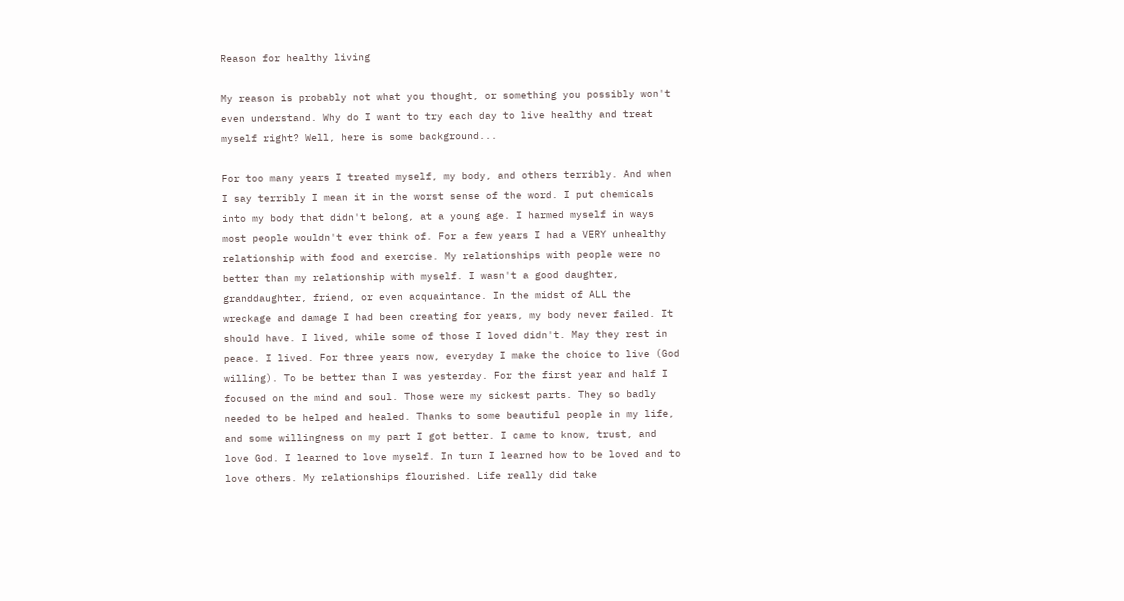Reason for healthy living

My reason is probably not what you thought, or something you possibly won't even understand. Why do I want to try each day to live healthy and treat myself right? Well, here is some background...

For too many years I treated myself, my body, and others terribly. And when I say terribly I mean it in the worst sense of the word. I put chemicals into my body that didn't belong, at a young age. I harmed myself in ways most people wouldn't ever think of. For a few years I had a VERY unhealthy relationship with food and exercise. My relationships with people were no better than my relationship with myself. I wasn't a good daughter, granddaughter, friend, or even acquaintance. In the midst of ALL the wreckage and damage I had been creating for years, my body never failed. It should have. I lived, while some of those I loved didn't. May they rest in peace. I lived. For three years now, everyday I make the choice to live (God willing). To be better than I was yesterday. For the first year and half I focused on the mind and soul. Those were my sickest parts. They so badly needed to be helped and healed. Thanks to some beautiful people in my life, and some willingness on my part I got better. I came to know, trust, and love God. I learned to love myself. In turn I learned how to be loved and to love others. My relationships flourished. Life really did take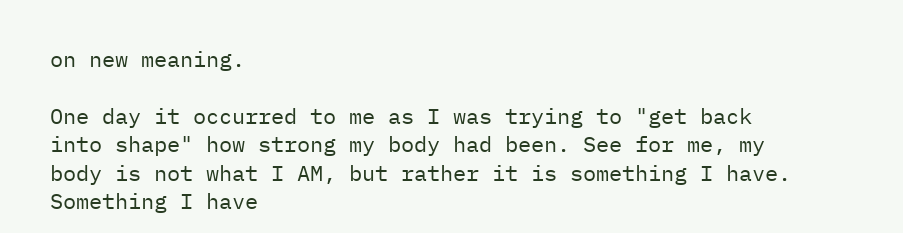on new meaning.

One day it occurred to me as I was trying to "get back into shape" how strong my body had been. See for me, my body is not what I AM, but rather it is something I have. Something I have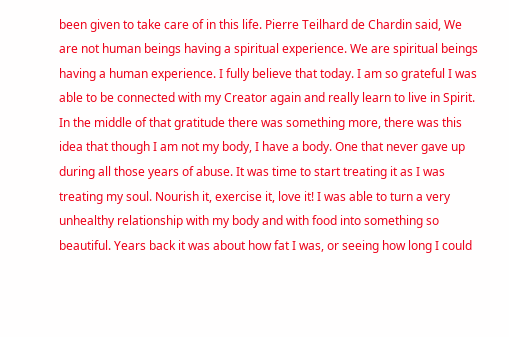been given to take care of in this life. Pierre Teilhard de Chardin said, We are not human beings having a spiritual experience. We are spiritual beings having a human experience. I fully believe that today. I am so grateful I was able to be connected with my Creator again and really learn to live in Spirit. In the middle of that gratitude there was something more, there was this idea that though I am not my body, I have a body. One that never gave up during all those years of abuse. It was time to start treating it as I was treating my soul. Nourish it, exercise it, love it! I was able to turn a very unhealthy relationship with my body and with food into something so beautiful. Years back it was about how fat I was, or seeing how long I could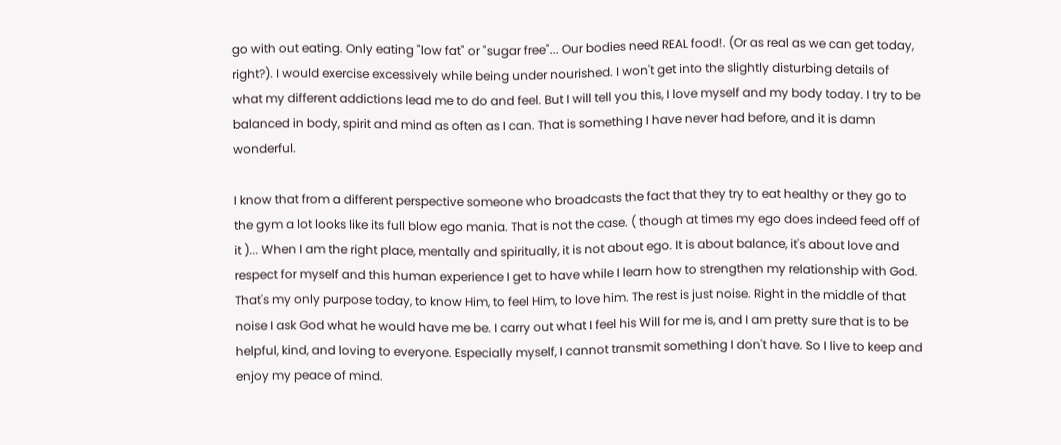go with out eating. Only eating "low fat" or "sugar free"... Our bodies need REAL food!. (Or as real as we can get today, right?). I would exercise excessively while being under nourished. I won't get into the slightly disturbing details of what my different addictions lead me to do and feel. But I will tell you this, I love myself and my body today. I try to be balanced in body, spirit and mind as often as I can. That is something I have never had before, and it is damn wonderful.

I know that from a different perspective someone who broadcasts the fact that they try to eat healthy or they go to the gym a lot looks like its full blow ego mania. That is not the case. ( though at times my ego does indeed feed off of it )... When I am the right place, mentally and spiritually, it is not about ego. It is about balance, it's about love and respect for myself and this human experience I get to have while I learn how to strengthen my relationship with God. That's my only purpose today, to know Him, to feel Him, to love him. The rest is just noise. Right in the middle of that noise I ask God what he would have me be. I carry out what I feel his Will for me is, and I am pretty sure that is to be helpful, kind, and loving to everyone. Especially myself, I cannot transmit something I don't have. So I live to keep and enjoy my peace of mind.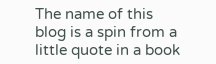The name of this blog is a spin from a little quote in a book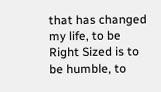that has changed my life, to be Right Sized is to be humble, to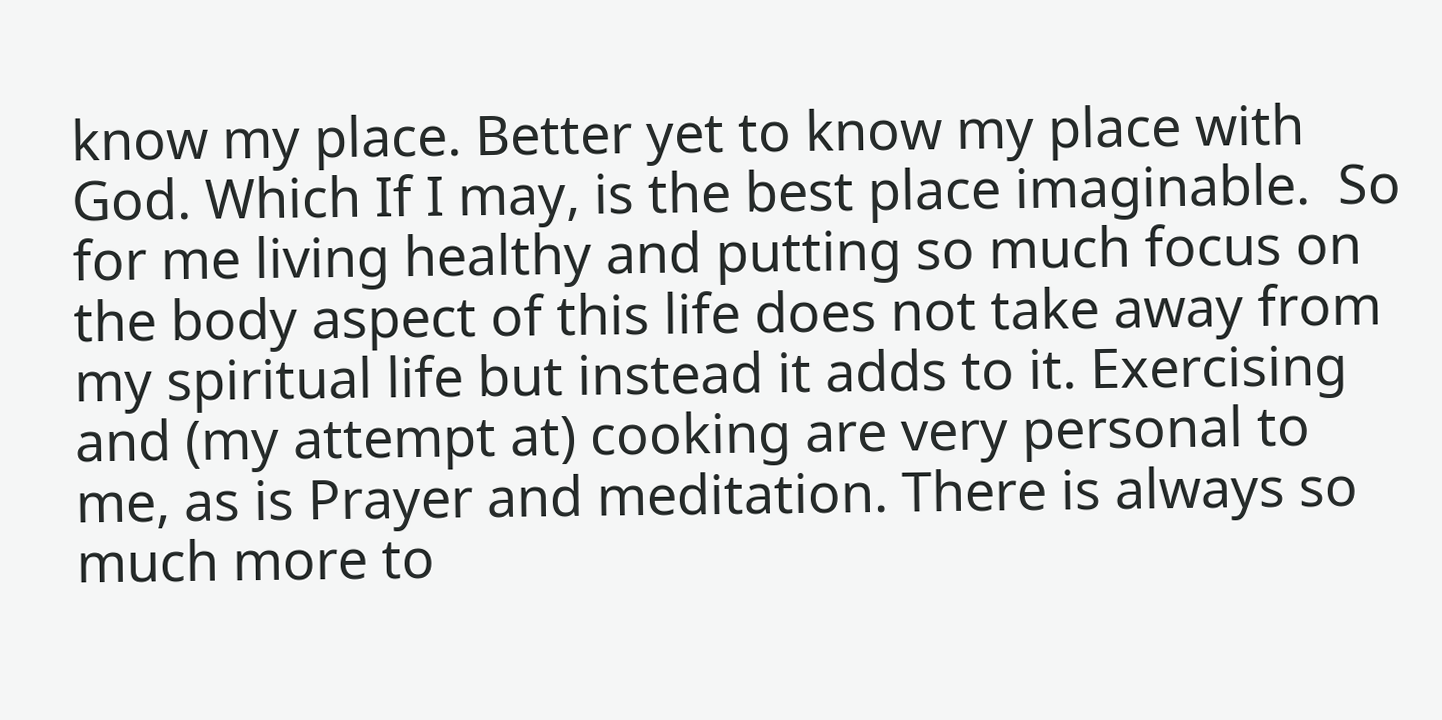know my place. Better yet to know my place with God. Which If I may, is the best place imaginable.  So for me living healthy and putting so much focus on the body aspect of this life does not take away from my spiritual life but instead it adds to it. Exercising and (my attempt at) cooking are very personal to me, as is Prayer and meditation. There is always so much more to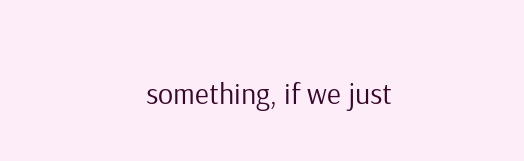something, if we just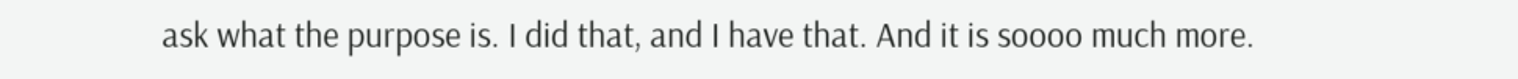ask what the purpose is. I did that, and I have that. And it is soooo much more.